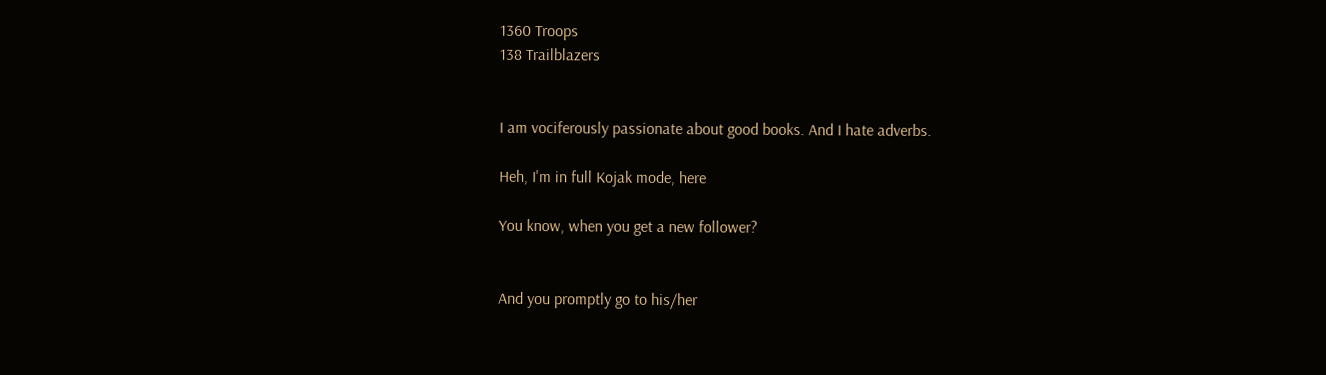1360 Troops
138 Trailblazers


I am vociferously passionate about good books. And I hate adverbs.

Heh, I'm in full Kojak mode, here

You know, when you get a new follower?


And you promptly go to his/her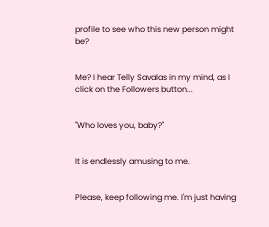profile to see who this new person might be?


Me? I hear Telly Savalas in my mind, as I click on the Followers button...


"Who loves you, baby?"


It is endlessly amusing to me.


Please, keep following me. I'm just having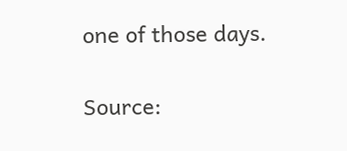one of those days.


Source: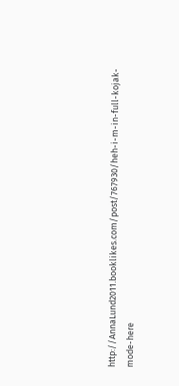http://AnnaLund2011.booklikes.com/post/767930/heh-i-m-in-full-kojak-mode-here